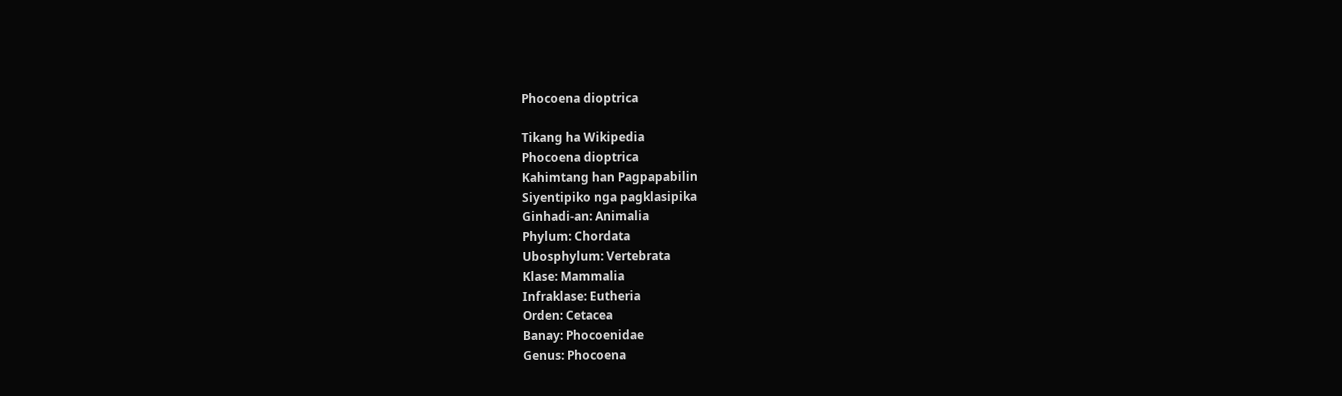Phocoena dioptrica

Tikang ha Wikipedia
Phocoena dioptrica
Kahimtang han Pagpapabilin
Siyentipiko nga pagklasipika
Ginhadi-an: Animalia
Phylum: Chordata
Ubosphylum: Vertebrata
Klase: Mammalia
Infraklase: Eutheria
Orden: Cetacea
Banay: Phocoenidae
Genus: Phocoena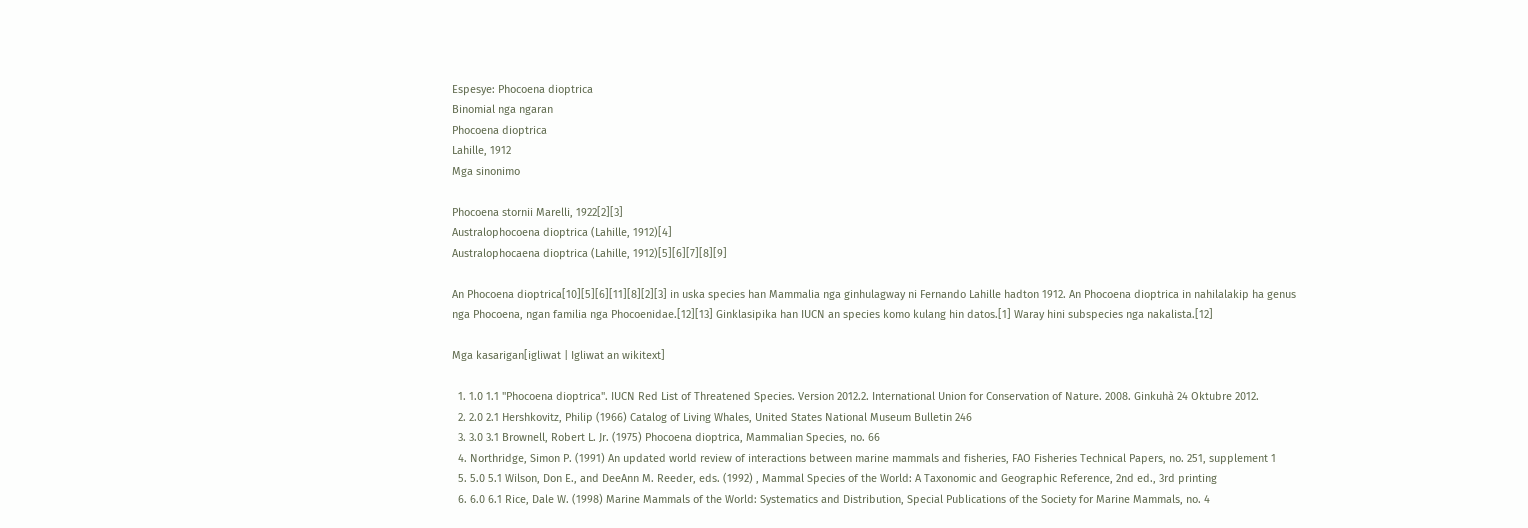Espesye: Phocoena dioptrica
Binomial nga ngaran
Phocoena dioptrica
Lahille, 1912
Mga sinonimo

Phocoena stornii Marelli, 1922[2][3]
Australophocoena dioptrica (Lahille, 1912)[4]
Australophocaena dioptrica (Lahille, 1912)[5][6][7][8][9]

An Phocoena dioptrica[10][5][6][11][8][2][3] in uska species han Mammalia nga ginhulagway ni Fernando Lahille hadton 1912. An Phocoena dioptrica in nahilalakip ha genus nga Phocoena, ngan familia nga Phocoenidae.[12][13] Ginklasipika han IUCN an species komo kulang hin datos.[1] Waray hini subspecies nga nakalista.[12]

Mga kasarigan[igliwat | Igliwat an wikitext]

  1. 1.0 1.1 "Phocoena dioptrica". IUCN Red List of Threatened Species. Version 2012.2. International Union for Conservation of Nature. 2008. Ginkuhà 24 Oktubre 2012.
  2. 2.0 2.1 Hershkovitz, Philip (1966) Catalog of Living Whales, United States National Museum Bulletin 246
  3. 3.0 3.1 Brownell, Robert L. Jr. (1975) Phocoena dioptrica, Mammalian Species, no. 66
  4. Northridge, Simon P. (1991) An updated world review of interactions between marine mammals and fisheries, FAO Fisheries Technical Papers, no. 251, supplement 1
  5. 5.0 5.1 Wilson, Don E., and DeeAnn M. Reeder, eds. (1992) , Mammal Species of the World: A Taxonomic and Geographic Reference, 2nd ed., 3rd printing
  6. 6.0 6.1 Rice, Dale W. (1998) Marine Mammals of the World: Systematics and Distribution, Special Publications of the Society for Marine Mammals, no. 4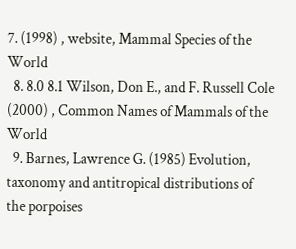7. (1998) , website, Mammal Species of the World
  8. 8.0 8.1 Wilson, Don E., and F. Russell Cole (2000) , Common Names of Mammals of the World
  9. Barnes, Lawrence G. (1985) Evolution, taxonomy and antitropical distributions of the porpoises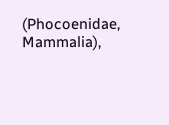(Phocoenidae, Mammalia),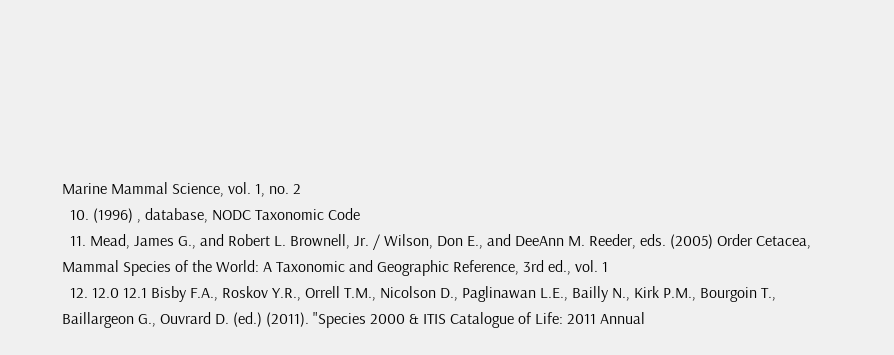Marine Mammal Science, vol. 1, no. 2
  10. (1996) , database, NODC Taxonomic Code
  11. Mead, James G., and Robert L. Brownell, Jr. / Wilson, Don E., and DeeAnn M. Reeder, eds. (2005) Order Cetacea, Mammal Species of the World: A Taxonomic and Geographic Reference, 3rd ed., vol. 1
  12. 12.0 12.1 Bisby F.A., Roskov Y.R., Orrell T.M., Nicolson D., Paglinawan L.E., Bailly N., Kirk P.M., Bourgoin T., Baillargeon G., Ouvrard D. (ed.) (2011). "Species 2000 & ITIS Catalogue of Life: 2011 Annual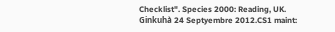Checklist". Species 2000: Reading, UK. Ginkuhà 24 Septyembre 2012.CS1 maint: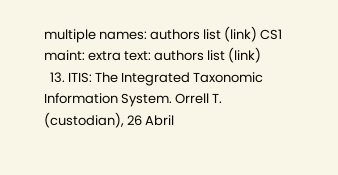multiple names: authors list (link) CS1 maint: extra text: authors list (link)
  13. ITIS: The Integrated Taxonomic Information System. Orrell T. (custodian), 26 Abril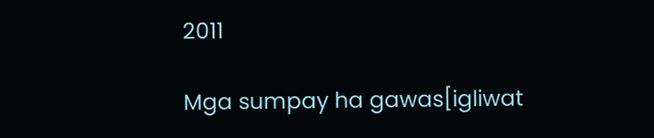2011

Mga sumpay ha gawas[igliwat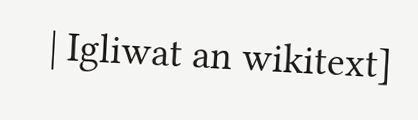| Igliwat an wikitext]